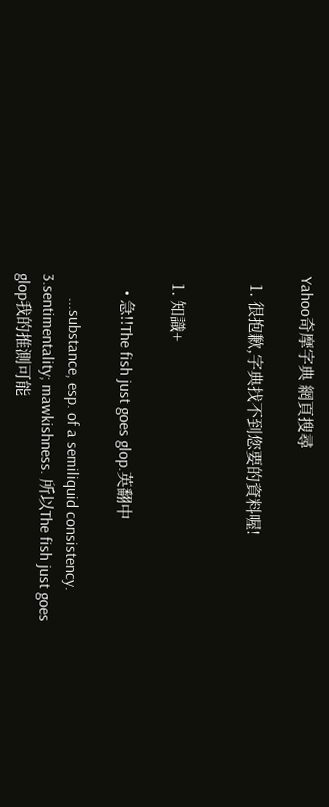Yahoo奇摩字典 網頁搜尋

  1. 很抱歉,字典找不到您要的資料喔!


  1. 知識+

    • 急!!The fish just goes glop.英翻中

      ...substance, esp. of a semiliquid consistency. 3.sentimentality; mawkishness. 所以The fish just goes glop我的推測可能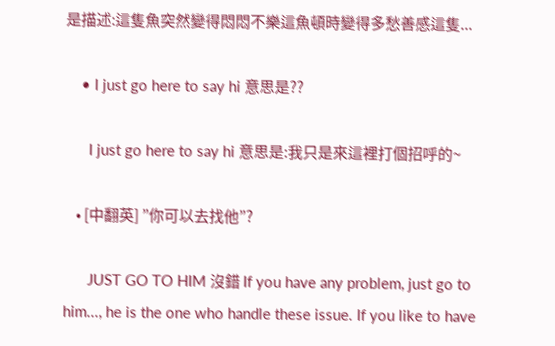是描述:這隻魚突然變得悶悶不樂這魚頓時變得多愁善感這隻...

    • I just go here to say hi 意思是??

      I just go here to say hi 意思是:我只是來這裡打個招呼的~

    • [中翻英] ”你可以去找他”?

      JUST GO TO HIM 沒錯 If you have any problem, just go to him..., he is the one who handle these issue. If you like to have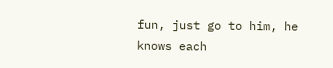fun, just go to him, he knows each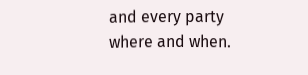and every party where and when.